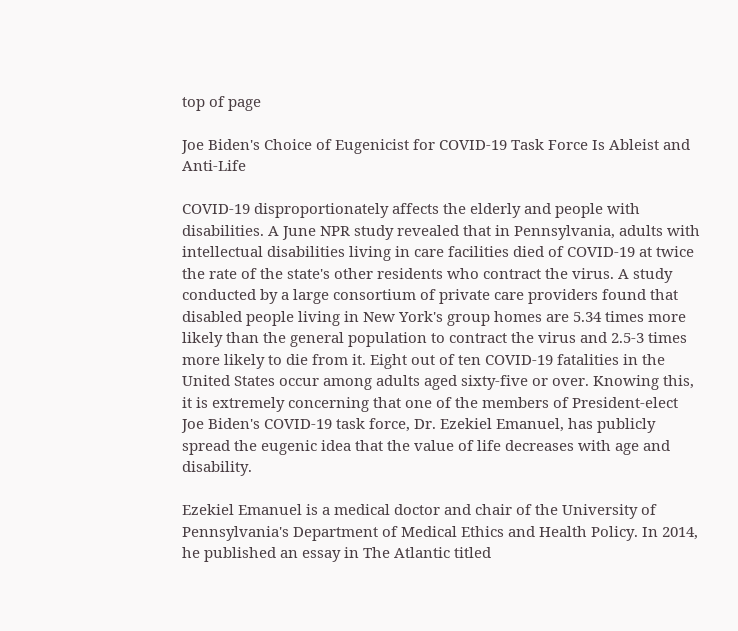top of page

Joe Biden's Choice of Eugenicist for COVID-19 Task Force Is Ableist and Anti-Life

COVID-19 disproportionately affects the elderly and people with disabilities. A June NPR study revealed that in Pennsylvania, adults with intellectual disabilities living in care facilities died of COVID-19 at twice the rate of the state's other residents who contract the virus. A study conducted by a large consortium of private care providers found that disabled people living in New York's group homes are 5.34 times more likely than the general population to contract the virus and 2.5-3 times more likely to die from it. Eight out of ten COVID-19 fatalities in the United States occur among adults aged sixty-five or over. Knowing this, it is extremely concerning that one of the members of President-elect Joe Biden's COVID-19 task force, Dr. Ezekiel Emanuel, has publicly spread the eugenic idea that the value of life decreases with age and disability.

Ezekiel Emanuel is a medical doctor and chair of the University of Pennsylvania's Department of Medical Ethics and Health Policy. In 2014, he published an essay in The Atlantic titled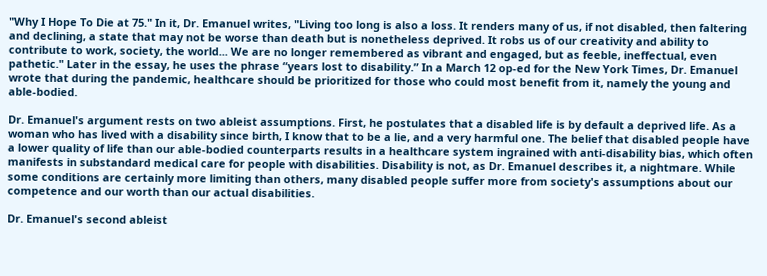"Why I Hope To Die at 75." In it, Dr. Emanuel writes, "Living too long is also a loss. It renders many of us, if not disabled, then faltering and declining, a state that may not be worse than death but is nonetheless deprived. It robs us of our creativity and ability to contribute to work, society, the world... We are no longer remembered as vibrant and engaged, but as feeble, ineffectual, even pathetic." Later in the essay, he uses the phrase “years lost to disability.” In a March 12 op-ed for the New York Times, Dr. Emanuel wrote that during the pandemic, healthcare should be prioritized for those who could most benefit from it, namely the young and able-bodied.

Dr. Emanuel's argument rests on two ableist assumptions. First, he postulates that a disabled life is by default a deprived life. As a woman who has lived with a disability since birth, I know that to be a lie, and a very harmful one. The belief that disabled people have a lower quality of life than our able-bodied counterparts results in a healthcare system ingrained with anti-disability bias, which often manifests in substandard medical care for people with disabilities. Disability is not, as Dr. Emanuel describes it, a nightmare. While some conditions are certainly more limiting than others, many disabled people suffer more from society's assumptions about our competence and our worth than our actual disabilities.

Dr. Emanuel's second ableist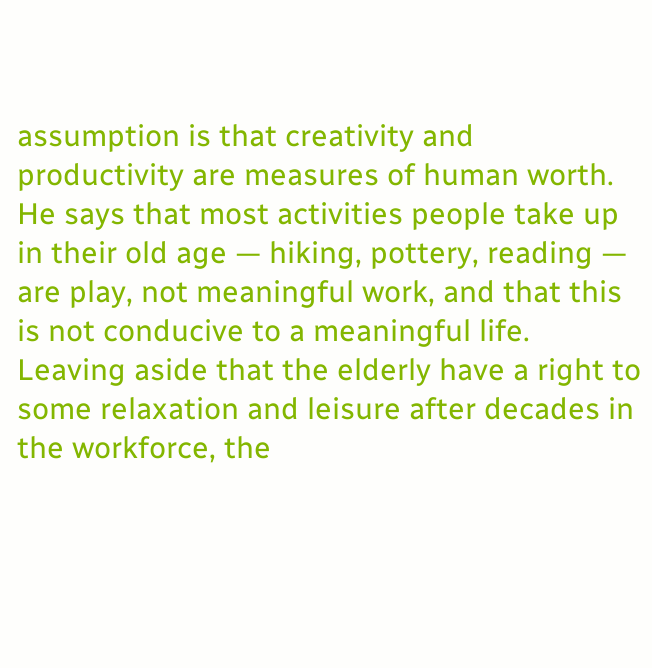assumption is that creativity and productivity are measures of human worth. He says that most activities people take up in their old age — hiking, pottery, reading — are play, not meaningful work, and that this is not conducive to a meaningful life. Leaving aside that the elderly have a right to some relaxation and leisure after decades in the workforce, the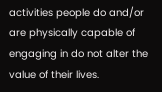activities people do and/or are physically capable of engaging in do not alter the value of their lives.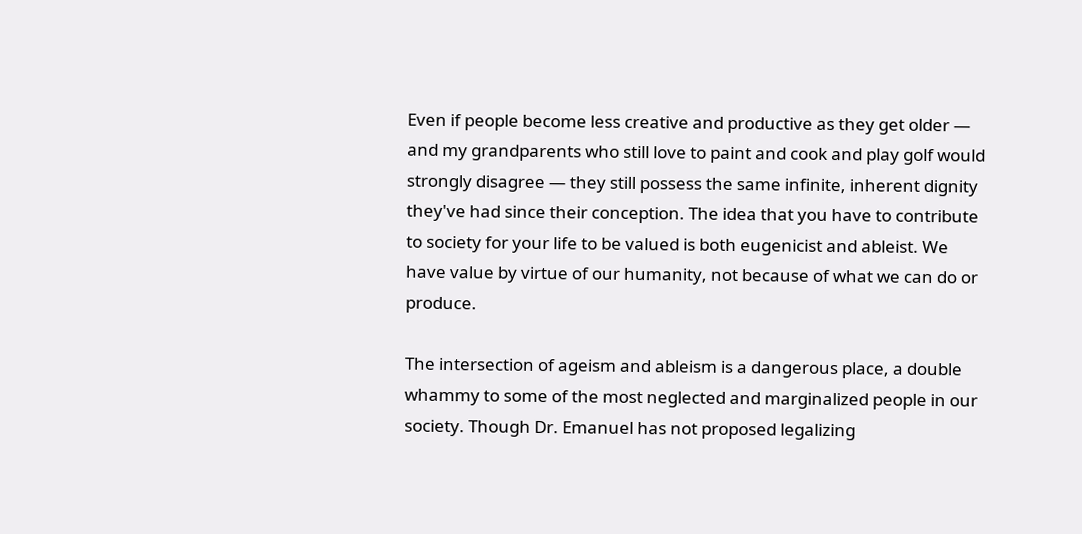Even if people become less creative and productive as they get older — and my grandparents who still love to paint and cook and play golf would strongly disagree — they still possess the same infinite, inherent dignity they've had since their conception. The idea that you have to contribute to society for your life to be valued is both eugenicist and ableist. We have value by virtue of our humanity, not because of what we can do or produce.

The intersection of ageism and ableism is a dangerous place, a double whammy to some of the most neglected and marginalized people in our society. Though Dr. Emanuel has not proposed legalizing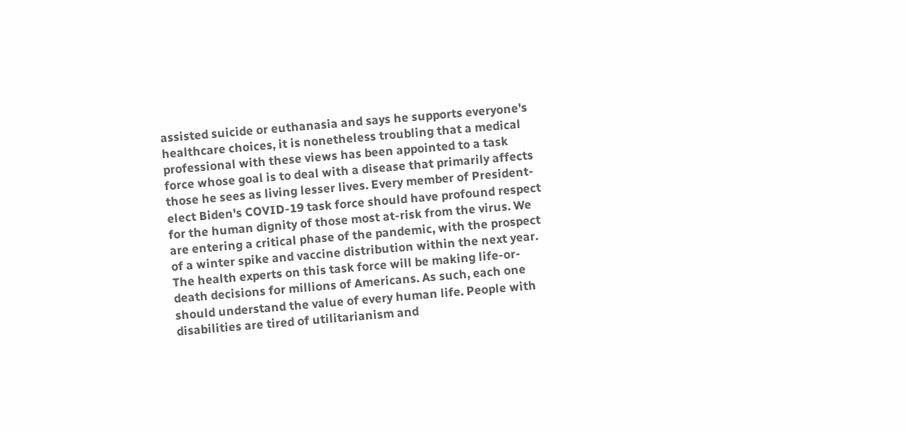assisted suicide or euthanasia and says he supports everyone's healthcare choices, it is nonetheless troubling that a medical professional with these views has been appointed to a task force whose goal is to deal with a disease that primarily affects those he sees as living lesser lives. Every member of President-elect Biden's COVID-19 task force should have profound respect for the human dignity of those most at-risk from the virus. We are entering a critical phase of the pandemic, with the prospect of a winter spike and vaccine distribution within the next year. The health experts on this task force will be making life-or-death decisions for millions of Americans. As such, each one should understand the value of every human life. People with disabilities are tired of utilitarianism and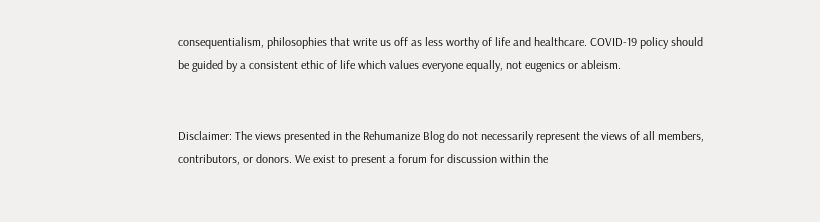consequentialism, philosophies that write us off as less worthy of life and healthcare. COVID-19 policy should be guided by a consistent ethic of life which values everyone equally, not eugenics or ableism.


Disclaimer: The views presented in the Rehumanize Blog do not necessarily represent the views of all members, contributors, or donors. We exist to present a forum for discussion within the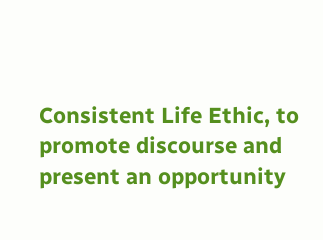Consistent Life Ethic, to promote discourse and present an opportunity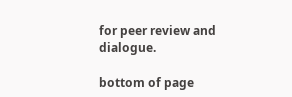for peer review and dialogue.

bottom of page